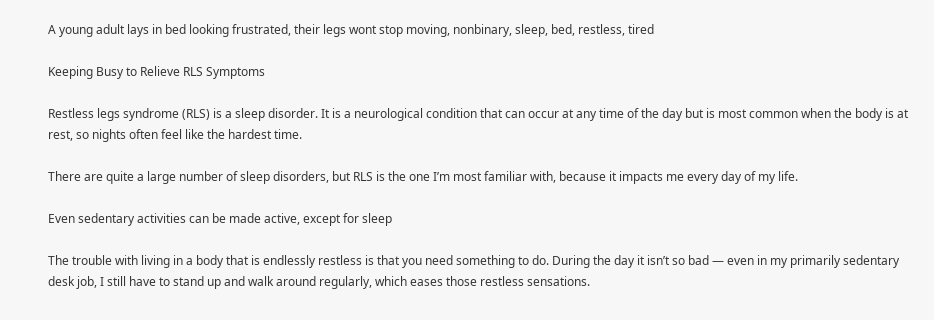A young adult lays in bed looking frustrated, their legs wont stop moving, nonbinary, sleep, bed, restless, tired

Keeping Busy to Relieve RLS Symptoms

Restless legs syndrome (RLS) is a sleep disorder. It is a neurological condition that can occur at any time of the day but is most common when the body is at rest, so nights often feel like the hardest time.

There are quite a large number of sleep disorders, but RLS is the one I’m most familiar with, because it impacts me every day of my life.

Even sedentary activities can be made active, except for sleep

The trouble with living in a body that is endlessly restless is that you need something to do. During the day it isn’t so bad — even in my primarily sedentary desk job, I still have to stand up and walk around regularly, which eases those restless sensations.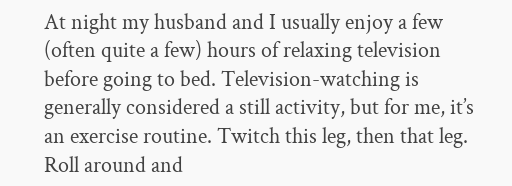At night my husband and I usually enjoy a few (often quite a few) hours of relaxing television before going to bed. Television-watching is generally considered a still activity, but for me, it’s an exercise routine. Twitch this leg, then that leg. Roll around and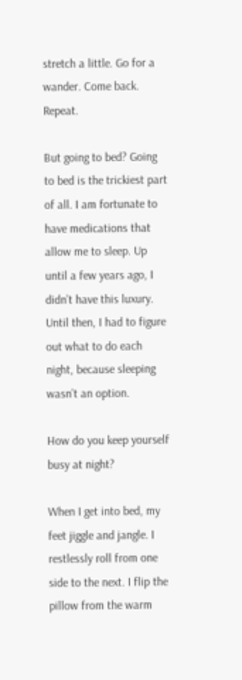stretch a little. Go for a wander. Come back. Repeat.

But going to bed? Going to bed is the trickiest part of all. I am fortunate to have medications that allow me to sleep. Up until a few years ago, I didn’t have this luxury. Until then, I had to figure out what to do each night, because sleeping wasn’t an option.

How do you keep yourself busy at night?

When I get into bed, my feet jiggle and jangle. I restlessly roll from one side to the next. I flip the pillow from the warm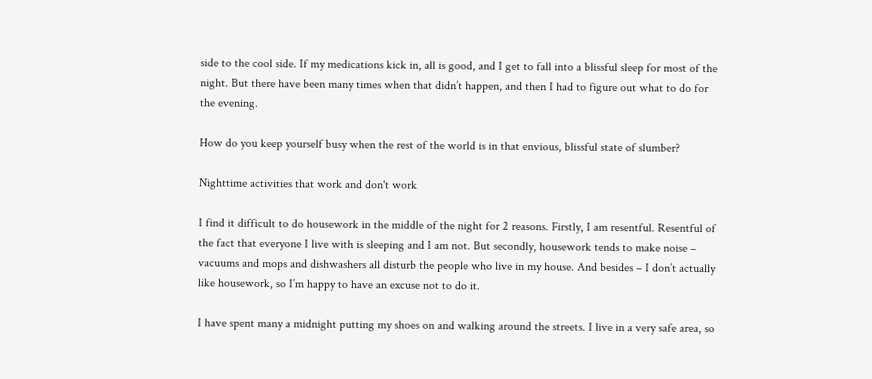side to the cool side. If my medications kick in, all is good, and I get to fall into a blissful sleep for most of the night. But there have been many times when that didn’t happen, and then I had to figure out what to do for the evening.

How do you keep yourself busy when the rest of the world is in that envious, blissful state of slumber?

Nighttime activities that work and don't work

I find it difficult to do housework in the middle of the night for 2 reasons. Firstly, I am resentful. Resentful of the fact that everyone I live with is sleeping and I am not. But secondly, housework tends to make noise – vacuums and mops and dishwashers all disturb the people who live in my house. And besides – I don’t actually like housework, so I’m happy to have an excuse not to do it.

I have spent many a midnight putting my shoes on and walking around the streets. I live in a very safe area, so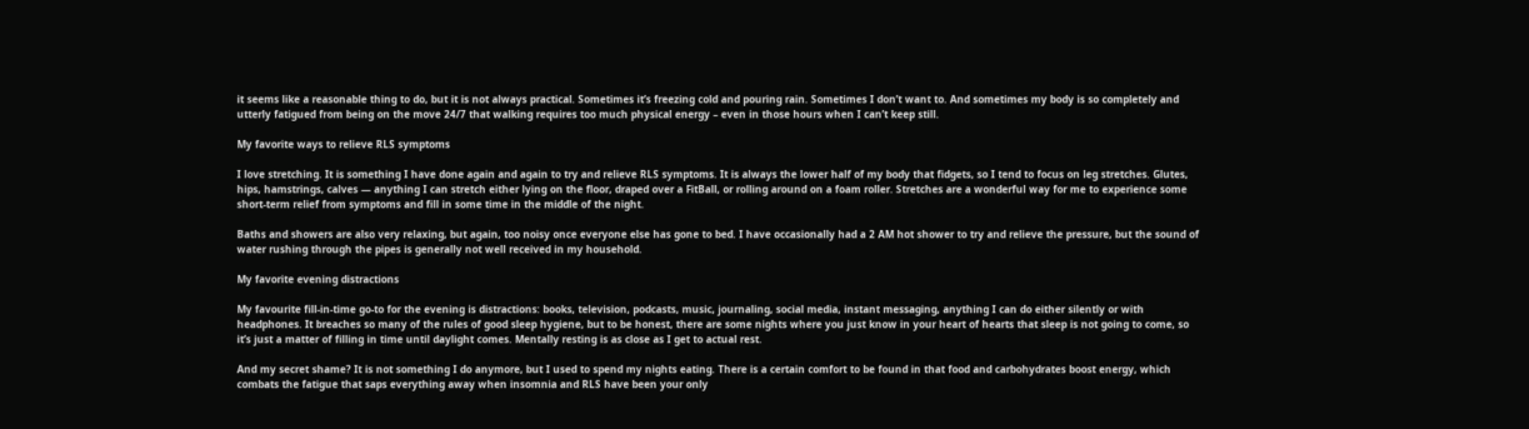it seems like a reasonable thing to do, but it is not always practical. Sometimes it’s freezing cold and pouring rain. Sometimes I don’t want to. And sometimes my body is so completely and utterly fatigued from being on the move 24/7 that walking requires too much physical energy – even in those hours when I can’t keep still.

My favorite ways to relieve RLS symptoms

I love stretching. It is something I have done again and again to try and relieve RLS symptoms. It is always the lower half of my body that fidgets, so I tend to focus on leg stretches. Glutes, hips, hamstrings, calves — anything I can stretch either lying on the floor, draped over a FitBall, or rolling around on a foam roller. Stretches are a wonderful way for me to experience some short-term relief from symptoms and fill in some time in the middle of the night.

Baths and showers are also very relaxing, but again, too noisy once everyone else has gone to bed. I have occasionally had a 2 AM hot shower to try and relieve the pressure, but the sound of water rushing through the pipes is generally not well received in my household.

My favorite evening distractions

My favourite fill-in-time go-to for the evening is distractions: books, television, podcasts, music, journaling, social media, instant messaging, anything I can do either silently or with headphones. It breaches so many of the rules of good sleep hygiene, but to be honest, there are some nights where you just know in your heart of hearts that sleep is not going to come, so it’s just a matter of filling in time until daylight comes. Mentally resting is as close as I get to actual rest.

And my secret shame? It is not something I do anymore, but I used to spend my nights eating. There is a certain comfort to be found in that food and carbohydrates boost energy, which combats the fatigue that saps everything away when insomnia and RLS have been your only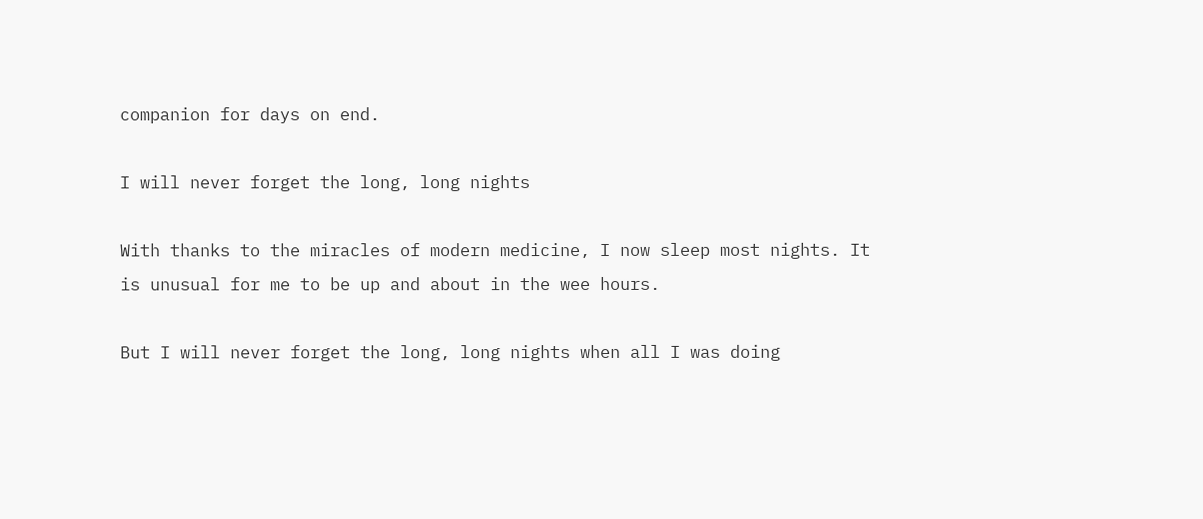companion for days on end.

I will never forget the long, long nights

With thanks to the miracles of modern medicine, I now sleep most nights. It is unusual for me to be up and about in the wee hours.

But I will never forget the long, long nights when all I was doing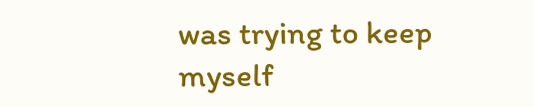was trying to keep myself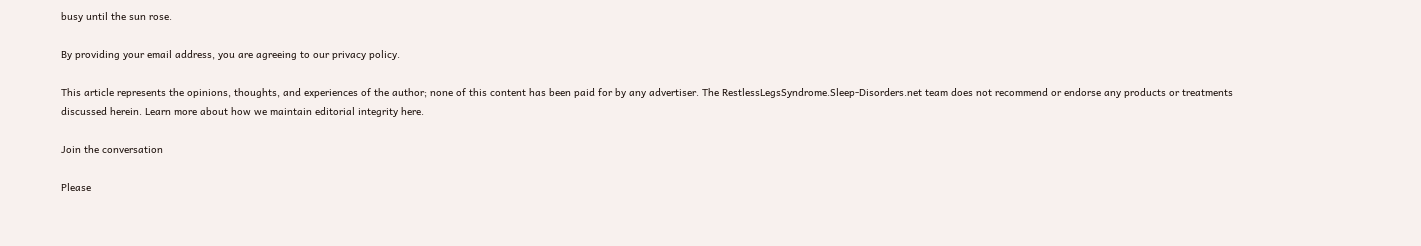busy until the sun rose.

By providing your email address, you are agreeing to our privacy policy.

This article represents the opinions, thoughts, and experiences of the author; none of this content has been paid for by any advertiser. The RestlessLegsSyndrome.Sleep-Disorders.net team does not recommend or endorse any products or treatments discussed herein. Learn more about how we maintain editorial integrity here.

Join the conversation

Please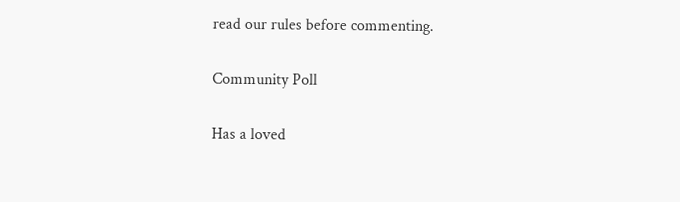read our rules before commenting.

Community Poll

Has a loved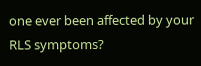one ever been affected by your RLS symptoms?